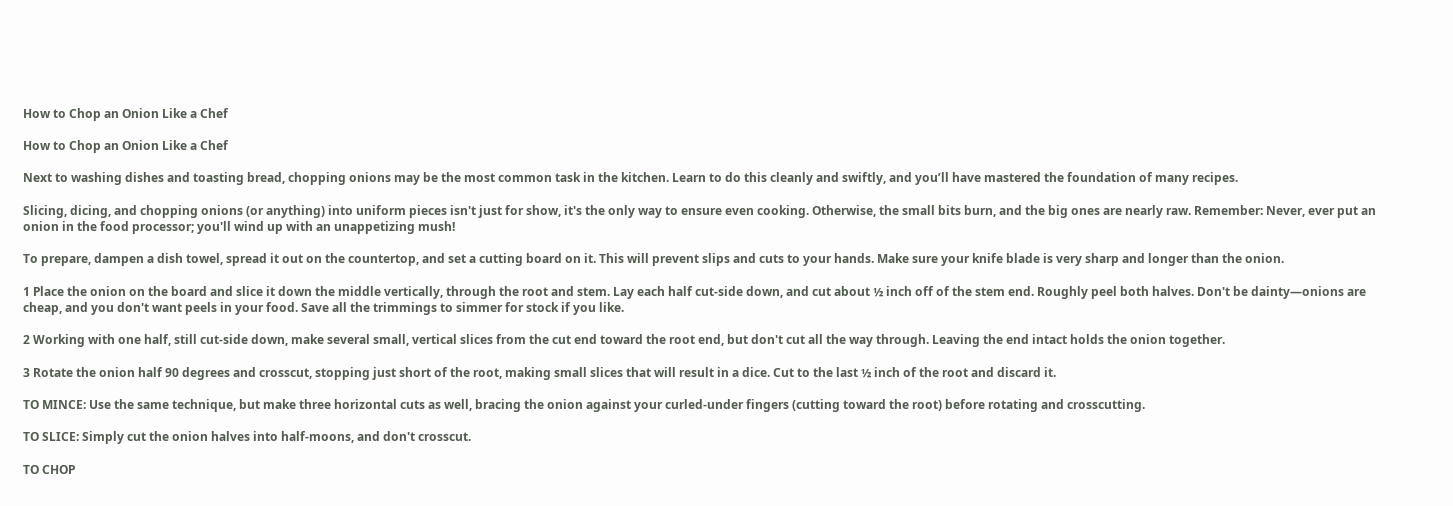How to Chop an Onion Like a Chef

How to Chop an Onion Like a Chef

Next to washing dishes and toasting bread, chopping onions may be the most common task in the kitchen. Learn to do this cleanly and swiftly, and you’ll have mastered the foundation of many recipes.

Slicing, dicing, and chopping onions (or anything) into uniform pieces isn't just for show, it's the only way to ensure even cooking. Otherwise, the small bits burn, and the big ones are nearly raw. Remember: Never, ever put an onion in the food processor; you'll wind up with an unappetizing mush!

To prepare, dampen a dish towel, spread it out on the countertop, and set a cutting board on it. This will prevent slips and cuts to your hands. Make sure your knife blade is very sharp and longer than the onion.

1 Place the onion on the board and slice it down the middle vertically, through the root and stem. Lay each half cut-side down, and cut about ½ inch off of the stem end. Roughly peel both halves. Don't be dainty—onions are cheap, and you don't want peels in your food. Save all the trimmings to simmer for stock if you like.

2 Working with one half, still cut-side down, make several small, vertical slices from the cut end toward the root end, but don't cut all the way through. Leaving the end intact holds the onion together.

3 Rotate the onion half 90 degrees and crosscut, stopping just short of the root, making small slices that will result in a dice. Cut to the last ½ inch of the root and discard it.

TO MINCE: Use the same technique, but make three horizontal cuts as well, bracing the onion against your curled-under fingers (cutting toward the root) before rotating and crosscutting.

TO SLICE: Simply cut the onion halves into half-moons, and don't crosscut.

TO CHOP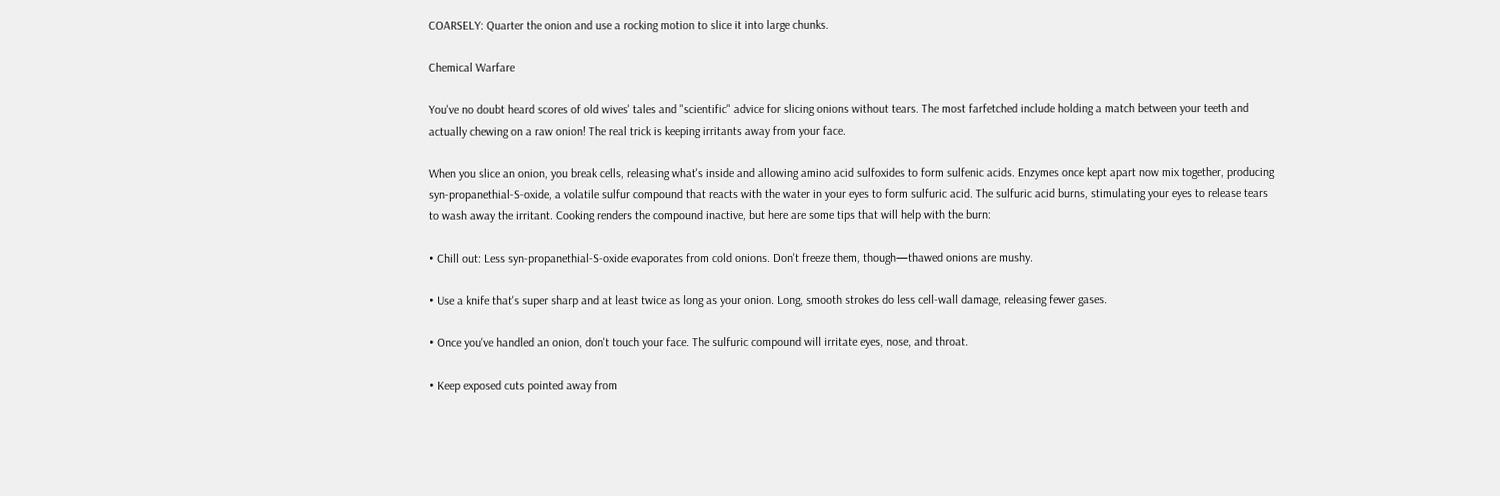COARSELY: Quarter the onion and use a rocking motion to slice it into large chunks.

Chemical Warfare

You've no doubt heard scores of old wives' tales and "scientific" advice for slicing onions without tears. The most farfetched include holding a match between your teeth and actually chewing on a raw onion! The real trick is keeping irritants away from your face.

When you slice an onion, you break cells, releasing what's inside and allowing amino acid sulfoxides to form sulfenic acids. Enzymes once kept apart now mix together, producing syn-propanethial-S-oxide, a volatile sulfur compound that reacts with the water in your eyes to form sulfuric acid. The sulfuric acid burns, stimulating your eyes to release tears to wash away the irritant. Cooking renders the compound inactive, but here are some tips that will help with the burn:

• Chill out: Less syn-propanethial-S-oxide evaporates from cold onions. Don't freeze them, though—thawed onions are mushy.

• Use a knife that's super sharp and at least twice as long as your onion. Long, smooth strokes do less cell-wall damage, releasing fewer gases.

• Once you've handled an onion, don't touch your face. The sulfuric compound will irritate eyes, nose, and throat.

• Keep exposed cuts pointed away from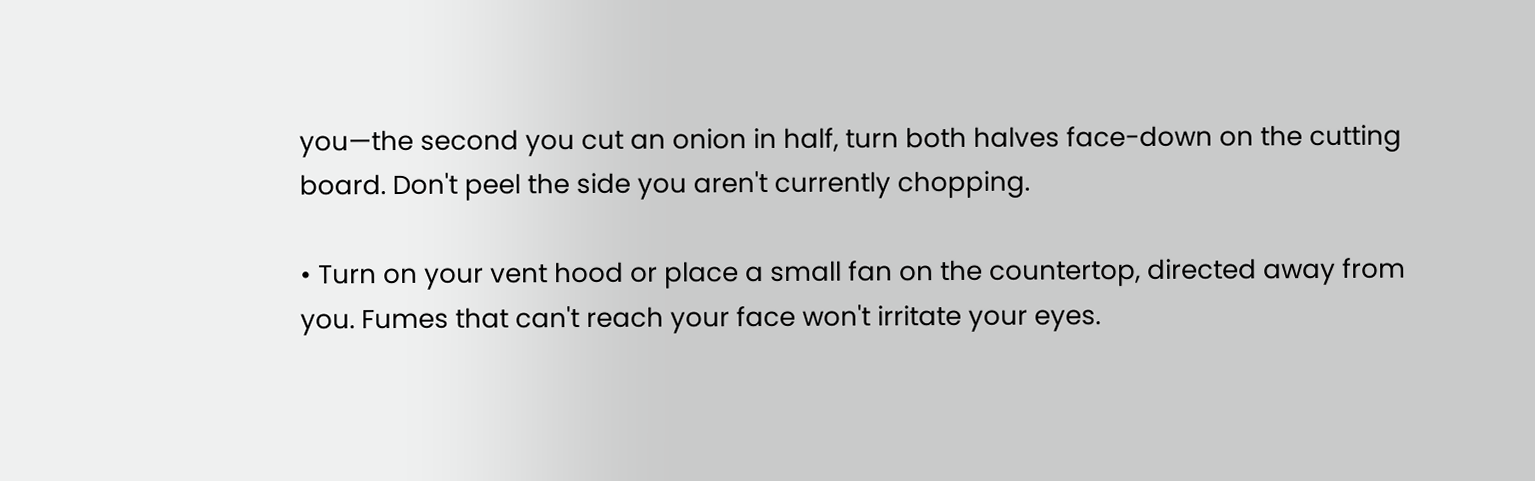you—the second you cut an onion in half, turn both halves face-down on the cutting board. Don't peel the side you aren't currently chopping.

• Turn on your vent hood or place a small fan on the countertop, directed away from you. Fumes that can't reach your face won't irritate your eyes.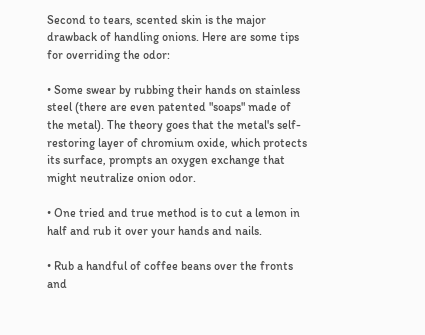Second to tears, scented skin is the major drawback of handling onions. Here are some tips for overriding the odor:

• Some swear by rubbing their hands on stainless steel (there are even patented "soaps" made of the metal). The theory goes that the metal's self-restoring layer of chromium oxide, which protects its surface, prompts an oxygen exchange that might neutralize onion odor.

• One tried and true method is to cut a lemon in half and rub it over your hands and nails.

• Rub a handful of coffee beans over the fronts and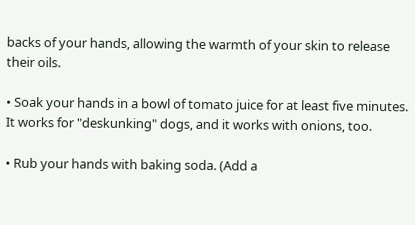backs of your hands, allowing the warmth of your skin to release their oils.

• Soak your hands in a bowl of tomato juice for at least five minutes. It works for "deskunking" dogs, and it works with onions, too.

• Rub your hands with baking soda. (Add a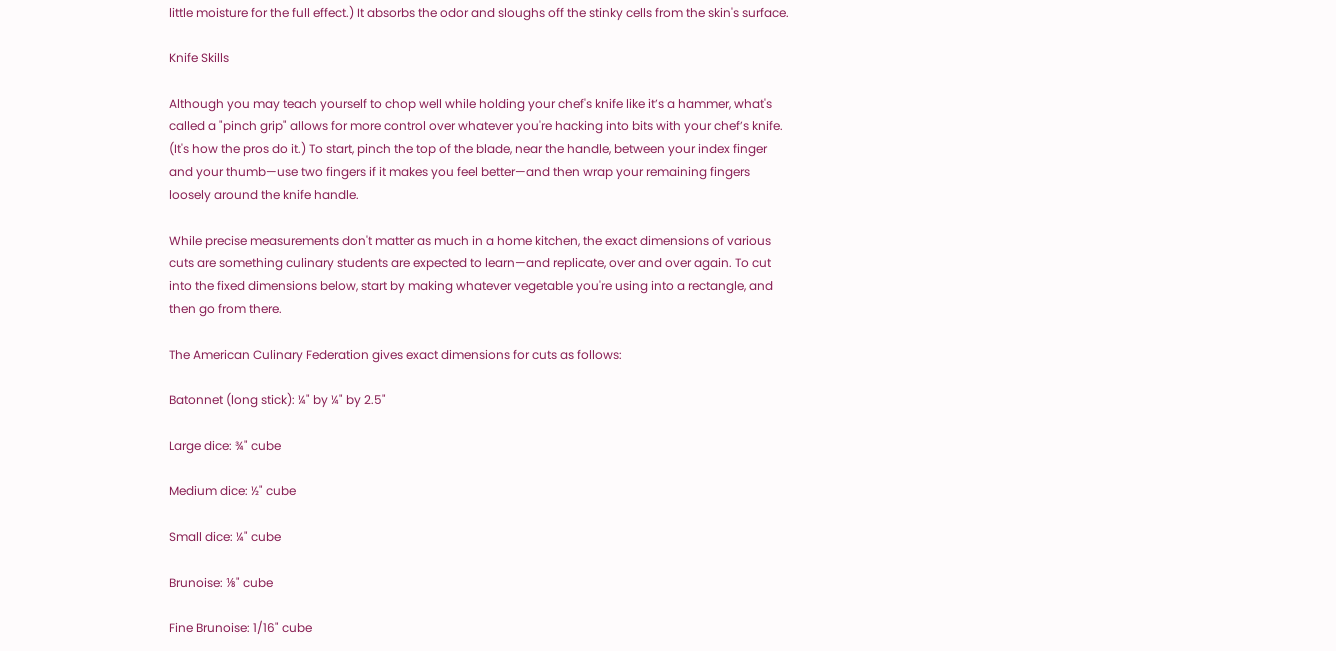little moisture for the full effect.) It absorbs the odor and sloughs off the stinky cells from the skin's surface.

Knife Skills

Although you may teach yourself to chop well while holding your chef's knife like it’s a hammer, what's called a "pinch grip" allows for more control over whatever you're hacking into bits with your chef’s knife. (It's how the pros do it.) To start, pinch the top of the blade, near the handle, between your index finger and your thumb—use two fingers if it makes you feel better—and then wrap your remaining fingers loosely around the knife handle.

While precise measurements don't matter as much in a home kitchen, the exact dimensions of various cuts are something culinary students are expected to learn—and replicate, over and over again. To cut into the fixed dimensions below, start by making whatever vegetable you're using into a rectangle, and then go from there.

The American Culinary Federation gives exact dimensions for cuts as follows:

Batonnet (long stick): ¼" by ¼" by 2.5"

Large dice: ¾" cube

Medium dice: ½" cube

Small dice: ¼" cube

Brunoise: ⅛" cube

Fine Brunoise: 1/16" cube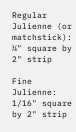Regular Julienne (or matchstick): ⅛" square by 2" strip

Fine Julienne: 1/16" square by 2" strip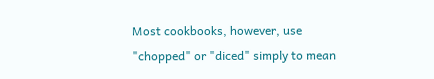Most cookbooks, however, use "chopped" or "diced" simply to mean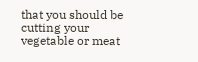that you should be cutting your vegetable or meat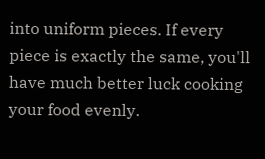into uniform pieces. If every piece is exactly the same, you'll have much better luck cooking your food evenly.